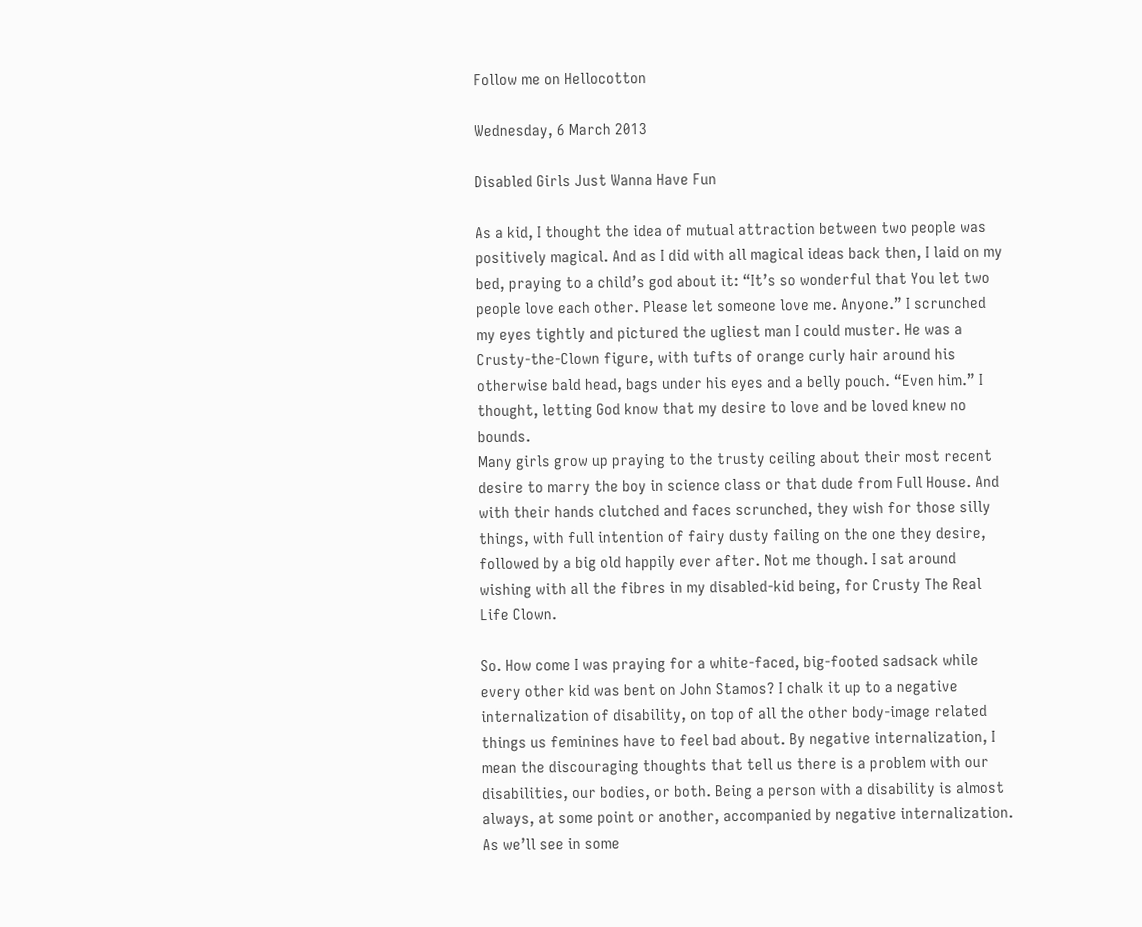Follow me on Hellocotton

Wednesday, 6 March 2013

Disabled Girls Just Wanna Have Fun

As a kid, I thought the idea of mutual attraction between two people was positively magical. And as I did with all magical ideas back then, I laid on my bed, praying to a child’s god about it: “It’s so wonderful that You let two people love each other. Please let someone love me. Anyone.” I scrunched my eyes tightly and pictured the ugliest man I could muster. He was a Crusty-the-Clown figure, with tufts of orange curly hair around his otherwise bald head, bags under his eyes and a belly pouch. “Even him.” I thought, letting God know that my desire to love and be loved knew no bounds.
Many girls grow up praying to the trusty ceiling about their most recent desire to marry the boy in science class or that dude from Full House. And with their hands clutched and faces scrunched, they wish for those silly things, with full intention of fairy dusty failing on the one they desire, followed by a big old happily ever after. Not me though. I sat around wishing with all the fibres in my disabled-kid being, for Crusty The Real Life Clown.

So. How come I was praying for a white-faced, big-footed sadsack while every other kid was bent on John Stamos? I chalk it up to a negative internalization of disability, on top of all the other body-image related things us feminines have to feel bad about. By negative internalization, I mean the discouraging thoughts that tell us there is a problem with our disabilities, our bodies, or both. Being a person with a disability is almost always, at some point or another, accompanied by negative internalization. As we’ll see in some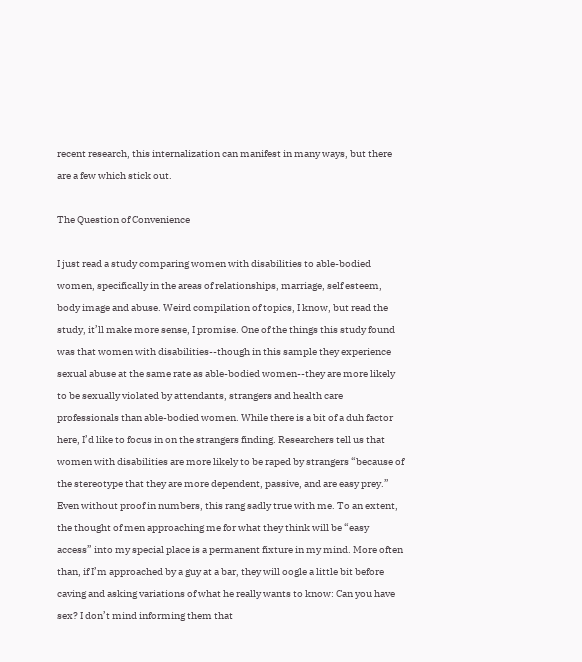recent research, this internalization can manifest in many ways, but there are a few which stick out.

The Question of Convenience

I just read a study comparing women with disabilities to able-bodied women, specifically in the areas of relationships, marriage, self esteem, body image and abuse. Weird compilation of topics, I know, but read the study, it’ll make more sense, I promise. One of the things this study found was that women with disabilities--though in this sample they experience sexual abuse at the same rate as able-bodied women--they are more likely to be sexually violated by attendants, strangers and health care professionals than able-bodied women. While there is a bit of a duh factor here, I’d like to focus in on the strangers finding. Researchers tell us that women with disabilities are more likely to be raped by strangers “because of the stereotype that they are more dependent, passive, and are easy prey.”
Even without proof in numbers, this rang sadly true with me. To an extent, the thought of men approaching me for what they think will be “easy access” into my special place is a permanent fixture in my mind. More often than, if I’m approached by a guy at a bar, they will oogle a little bit before caving and asking variations of what he really wants to know: Can you have sex? I don’t mind informing them that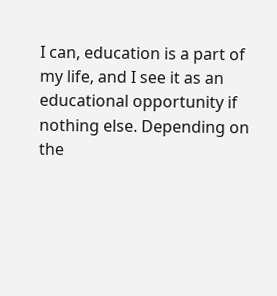I can, education is a part of my life, and I see it as an educational opportunity if nothing else. Depending on the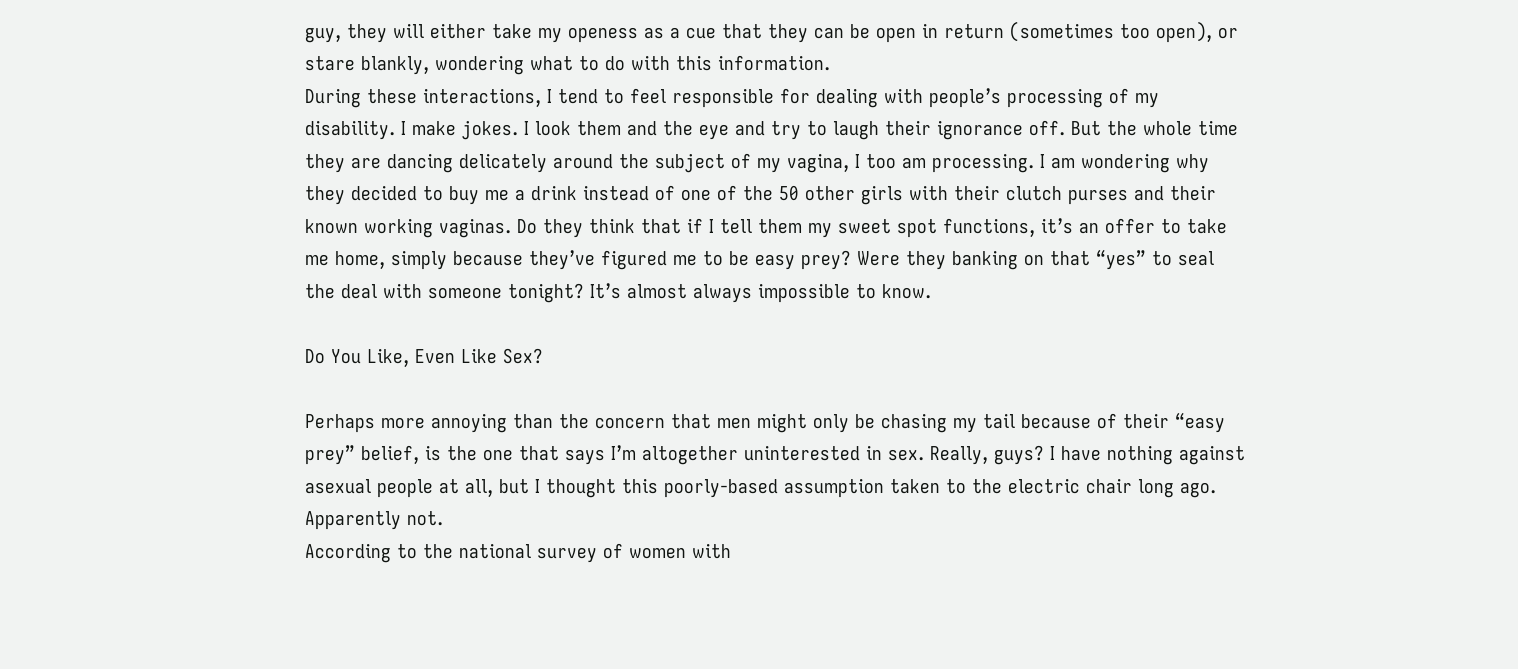guy, they will either take my openess as a cue that they can be open in return (sometimes too open), or stare blankly, wondering what to do with this information.
During these interactions, I tend to feel responsible for dealing with people’s processing of my disability. I make jokes. I look them and the eye and try to laugh their ignorance off. But the whole time they are dancing delicately around the subject of my vagina, I too am processing. I am wondering why they decided to buy me a drink instead of one of the 50 other girls with their clutch purses and their known working vaginas. Do they think that if I tell them my sweet spot functions, it’s an offer to take me home, simply because they’ve figured me to be easy prey? Were they banking on that “yes” to seal the deal with someone tonight? It’s almost always impossible to know.

Do You Like, Even Like Sex?

Perhaps more annoying than the concern that men might only be chasing my tail because of their “easy prey” belief, is the one that says I’m altogether uninterested in sex. Really, guys? I have nothing against asexual people at all, but I thought this poorly-based assumption taken to the electric chair long ago. Apparently not.
According to the national survey of women with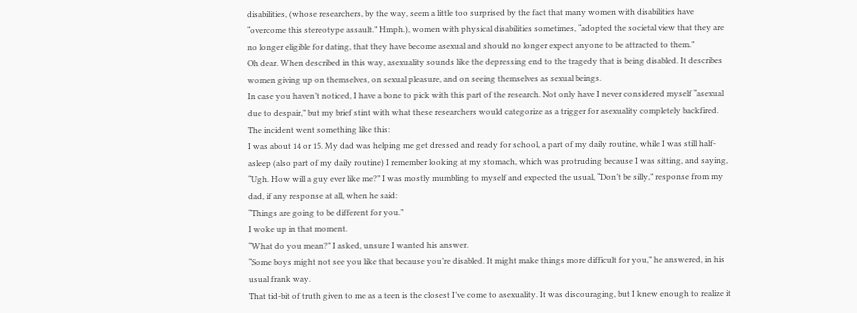disabilities, (whose researchers, by the way, seem a little too surprised by the fact that many women with disabilities have “overcome this stereotype assault.” Hmph.), women with physical disabilities sometimes, “adopted the societal view that they are no longer eligible for dating, that they have become asexual and should no longer expect anyone to be attracted to them.”
Oh dear. When described in this way, asexuality sounds like the depressing end to the tragedy that is being disabled. It describes women giving up on themselves, on sexual pleasure, and on seeing themselves as sexual beings.
In case you haven’t noticed, I have a bone to pick with this part of the research. Not only have I never considered myself “asexual due to despair,” but my brief stint with what these researchers would categorize as a trigger for asexuality completely backfired. The incident went something like this:
I was about 14 or 15. My dad was helping me get dressed and ready for school, a part of my daily routine, while I was still half-asleep (also part of my daily routine) I remember looking at my stomach, which was protruding because I was sitting, and saying, “Ugh. How will a guy ever like me?” I was mostly mumbling to myself and expected the usual, “Don’t be silly,” response from my dad, if any response at all, when he said:
“Things are going to be different for you.”
I woke up in that moment.
“What do you mean?” I asked, unsure I wanted his answer.
“Some boys might not see you like that because you’re disabled. It might make things more difficult for you,” he answered, in his usual frank way.
That tid-bit of truth given to me as a teen is the closest I’ve come to asexuality. It was discouraging, but I knew enough to realize it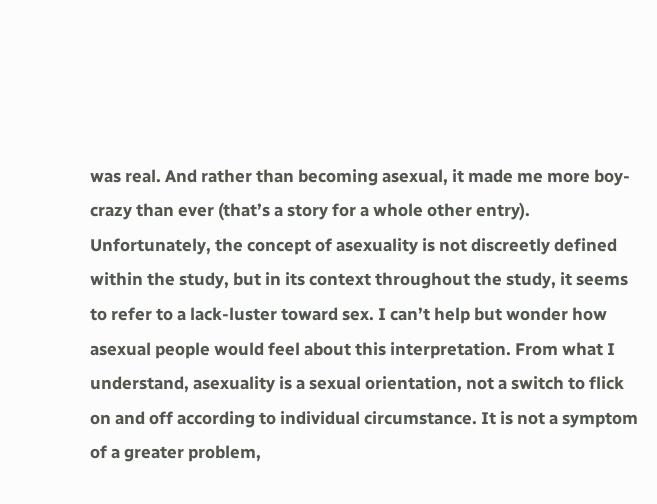was real. And rather than becoming asexual, it made me more boy-crazy than ever (that’s a story for a whole other entry).
Unfortunately, the concept of asexuality is not discreetly defined within the study, but in its context throughout the study, it seems to refer to a lack-luster toward sex. I can’t help but wonder how asexual people would feel about this interpretation. From what I understand, asexuality is a sexual orientation, not a switch to flick on and off according to individual circumstance. It is not a symptom of a greater problem,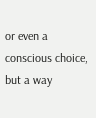or even a conscious choice, but a way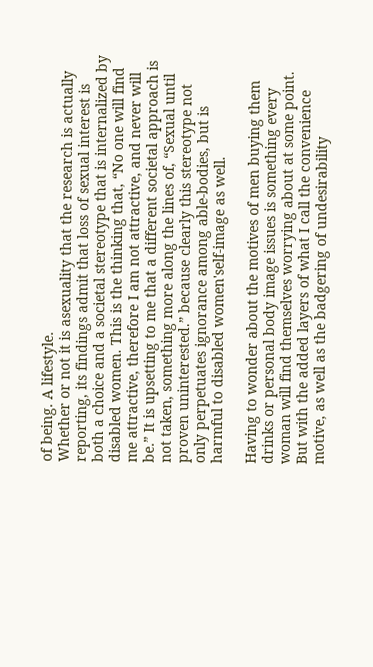of being. A lifestyle.
Whether or not it is asexuality that the research is actually reporting, its findings admit that loss of sexual interest is both a choice and a societal stereotype that is internalized by disabled women. This is the thinking that, “No one will find me attractive, therefore I am not attractive, and never will be.” It is upsetting to me that a different societal approach is not taken, something more along the lines of, “Sexual until proven uninterested.” because clearly this stereotype not only perpetuates ignorance among able-bodies, but is harmful to disabled women'self-image as well.

Having to wonder about the motives of men buying them drinks or personal body image issues is something every woman will find themselves worrying about at some point. But with the added layers of what I call the convenience motive, as well as the badgering of undesirability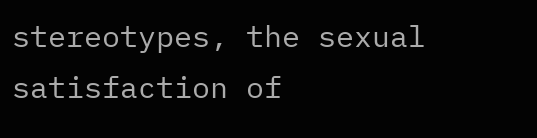stereotypes, the sexual satisfaction of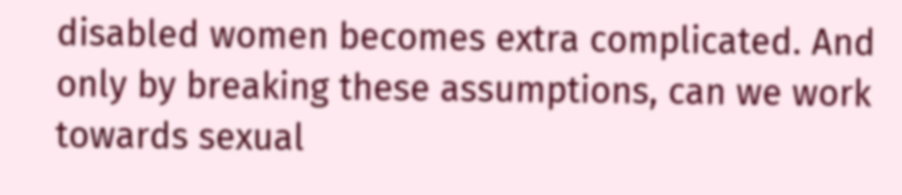disabled women becomes extra complicated. And only by breaking these assumptions, can we work towards sexual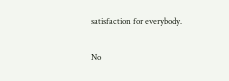satisfaction for everybody.

No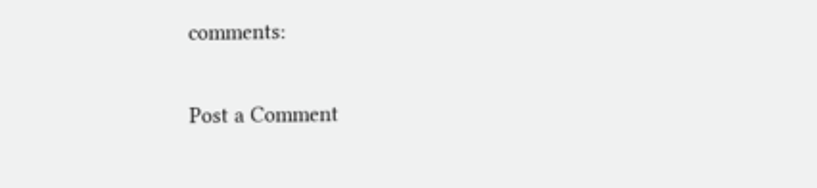comments:

Post a Comment